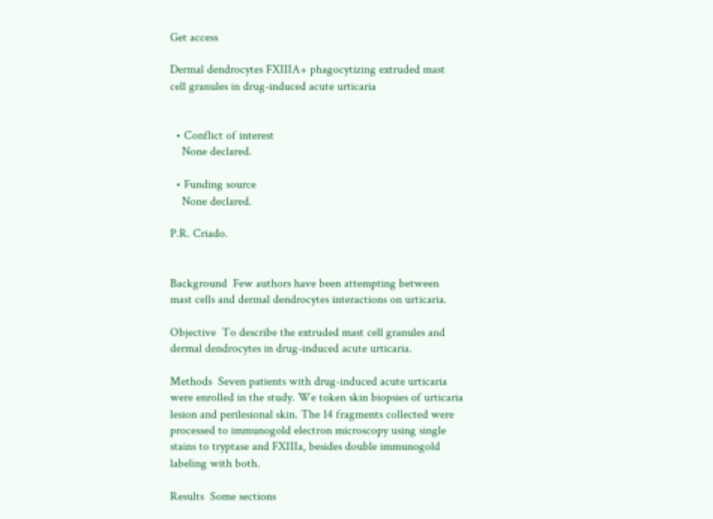Get access

Dermal dendrocytes FXIIIA+ phagocytizing extruded mast cell granules in drug-induced acute urticaria


  • Conflict of interest
    None declared.

  • Funding source
    None declared.

P.R. Criado.


Background  Few authors have been attempting between mast cells and dermal dendrocytes interactions on urticaria.

Objective  To describe the extruded mast cell granules and dermal dendrocytes in drug-induced acute urticaria.

Methods  Seven patients with drug-induced acute urticaria were enrolled in the study. We token skin biopsies of urticaria lesion and perilesional skin. The 14 fragments collected were processed to immunogold electron microscopy using single stains to tryptase and FXIIIa, besides double immunogold labeling with both.

Results  Some sections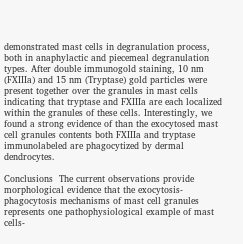demonstrated mast cells in degranulation process, both in anaphylactic and piecemeal degranulation types. After double immunogold staining, 10 nm (FXIIIa) and 15 nm (Tryptase) gold particles were present together over the granules in mast cells indicating that tryptase and FXIIIa are each localized within the granules of these cells. Interestingly, we found a strong evidence of than the exocytosed mast cell granules contents both FXIIIa and tryptase immunolabeled are phagocytized by dermal dendrocytes.

Conclusions  The current observations provide morphological evidence that the exocytosis-phagocytosis mechanisms of mast cell granules represents one pathophysiological example of mast cells-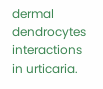dermal dendrocytes interactions in urticaria.